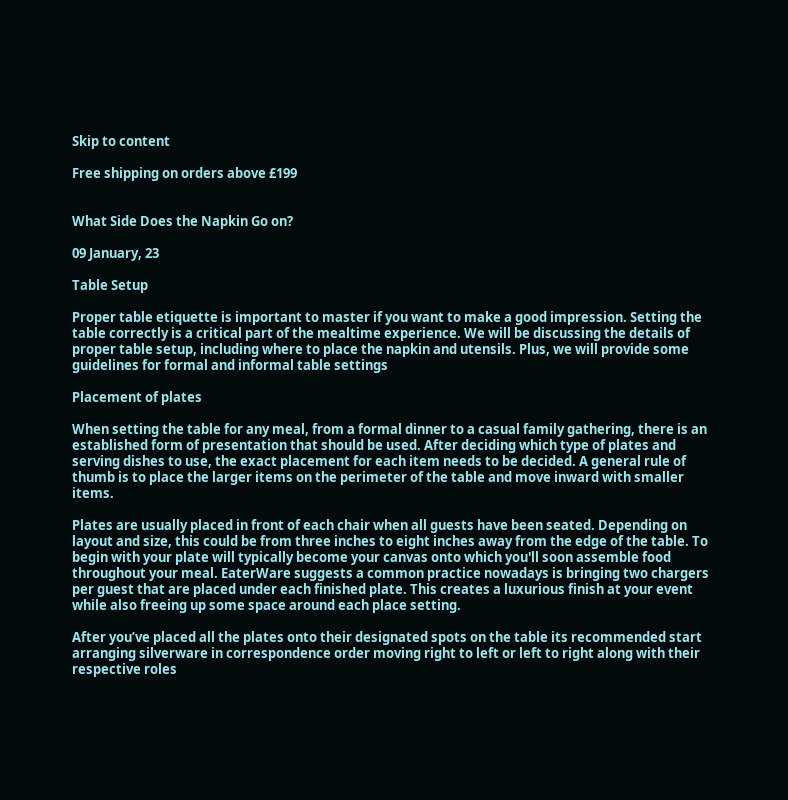Skip to content

Free shipping on orders above £199


What Side Does the Napkin Go on?

09 January, 23

Table Setup

Proper table etiquette is important to master if you want to make a good impression. Setting the table correctly is a critical part of the mealtime experience. We will be discussing the details of proper table setup, including where to place the napkin and utensils. Plus, we will provide some guidelines for formal and informal table settings

Placement of plates

When setting the table for any meal, from a formal dinner to a casual family gathering, there is an established form of presentation that should be used. After deciding which type of plates and serving dishes to use, the exact placement for each item needs to be decided. A general rule of thumb is to place the larger items on the perimeter of the table and move inward with smaller items.

Plates are usually placed in front of each chair when all guests have been seated. Depending on layout and size, this could be from three inches to eight inches away from the edge of the table. To begin with your plate will typically become your canvas onto which you'll soon assemble food throughout your meal. EaterWare suggests a common practice nowadays is bringing two chargers per guest that are placed under each finished plate. This creates a luxurious finish at your event while also freeing up some space around each place setting.

After you’ve placed all the plates onto their designated spots on the table its recommended start arranging silverware in correspondence order moving right to left or left to right along with their respective roles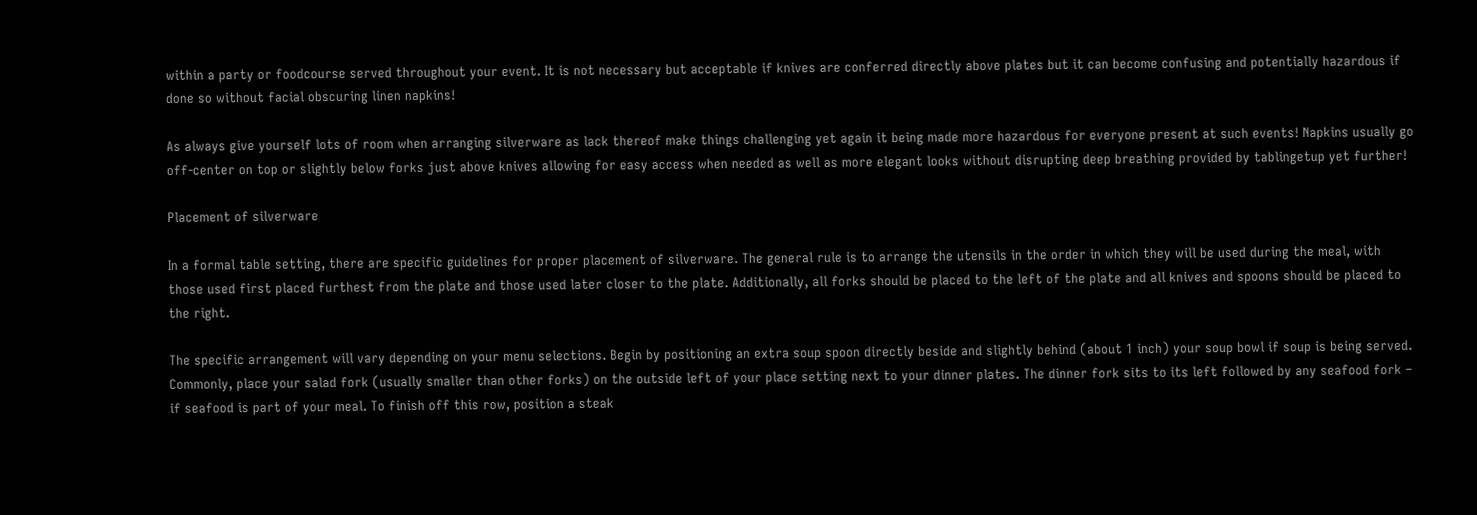within a party or foodcourse served throughout your event. It is not necessary but acceptable if knives are conferred directly above plates but it can become confusing and potentially hazardous if done so without facial obscuring linen napkins!

As always give yourself lots of room when arranging silverware as lack thereof make things challenging yet again it being made more hazardous for everyone present at such events! Napkins usually go off-center on top or slightly below forks just above knives allowing for easy access when needed as well as more elegant looks without disrupting deep breathing provided by tablingetup yet further!

Placement of silverware

In a formal table setting, there are specific guidelines for proper placement of silverware. The general rule is to arrange the utensils in the order in which they will be used during the meal, with those used first placed furthest from the plate and those used later closer to the plate. Additionally, all forks should be placed to the left of the plate and all knives and spoons should be placed to the right.

The specific arrangement will vary depending on your menu selections. Begin by positioning an extra soup spoon directly beside and slightly behind (about 1 inch) your soup bowl if soup is being served. Commonly, place your salad fork (usually smaller than other forks) on the outside left of your place setting next to your dinner plates. The dinner fork sits to its left followed by any seafood fork – if seafood is part of your meal. To finish off this row, position a steak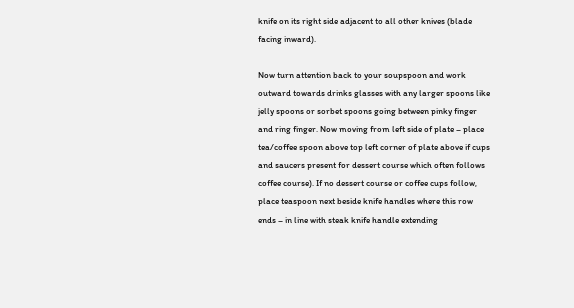knife on its right side adjacent to all other knives (blade facing inward).

Now turn attention back to your soupspoon and work outward towards drinks glasses with any larger spoons like jelly spoons or sorbet spoons going between pinky finger and ring finger. Now moving from left side of plate – place tea/coffee spoon above top left corner of plate above if cups and saucers present for dessert course which often follows coffee course). If no dessert course or coffee cups follow, place teaspoon next beside knife handles where this row ends – in line with steak knife handle extending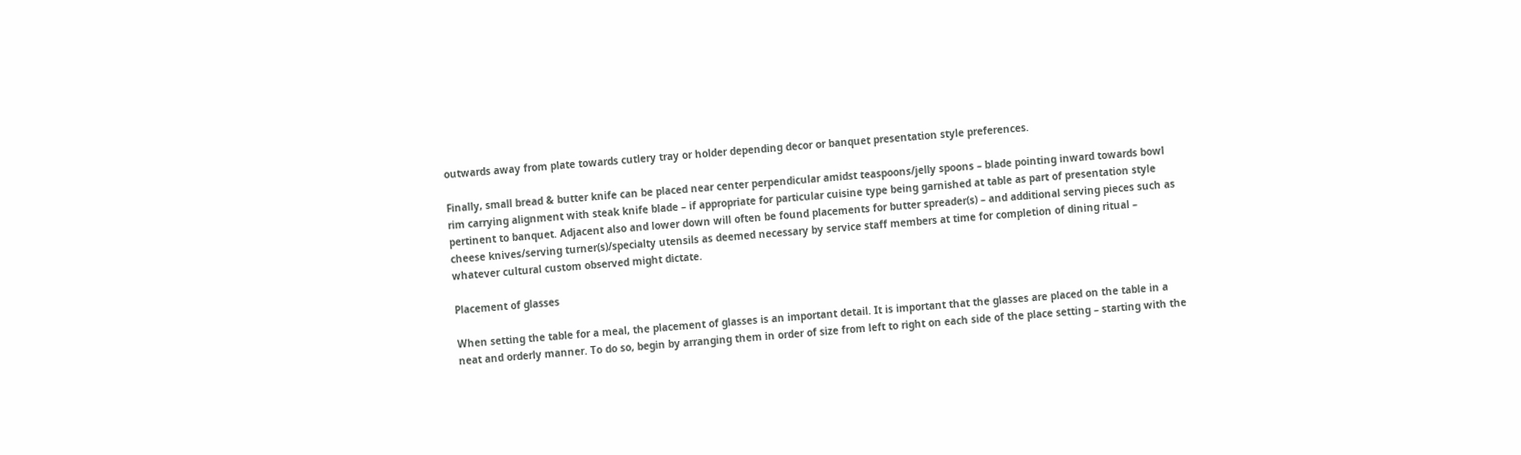outwards away from plate towards cutlery tray or holder depending decor or banquet presentation style preferences.

Finally, small bread & butter knife can be placed near center perpendicular amidst teaspoons/jelly spoons – blade pointing inward towards bowl rim carrying alignment with steak knife blade – if appropriate for particular cuisine type being garnished at table as part of presentation style pertinent to banquet. Adjacent also and lower down will often be found placements for butter spreader(s) – and additional serving pieces such as cheese knives/serving turner(s)/specialty utensils as deemed necessary by service staff members at time for completion of dining ritual – whatever cultural custom observed might dictate.

Placement of glasses

When setting the table for a meal, the placement of glasses is an important detail. It is important that the glasses are placed on the table in a neat and orderly manner. To do so, begin by arranging them in order of size from left to right on each side of the place setting – starting with the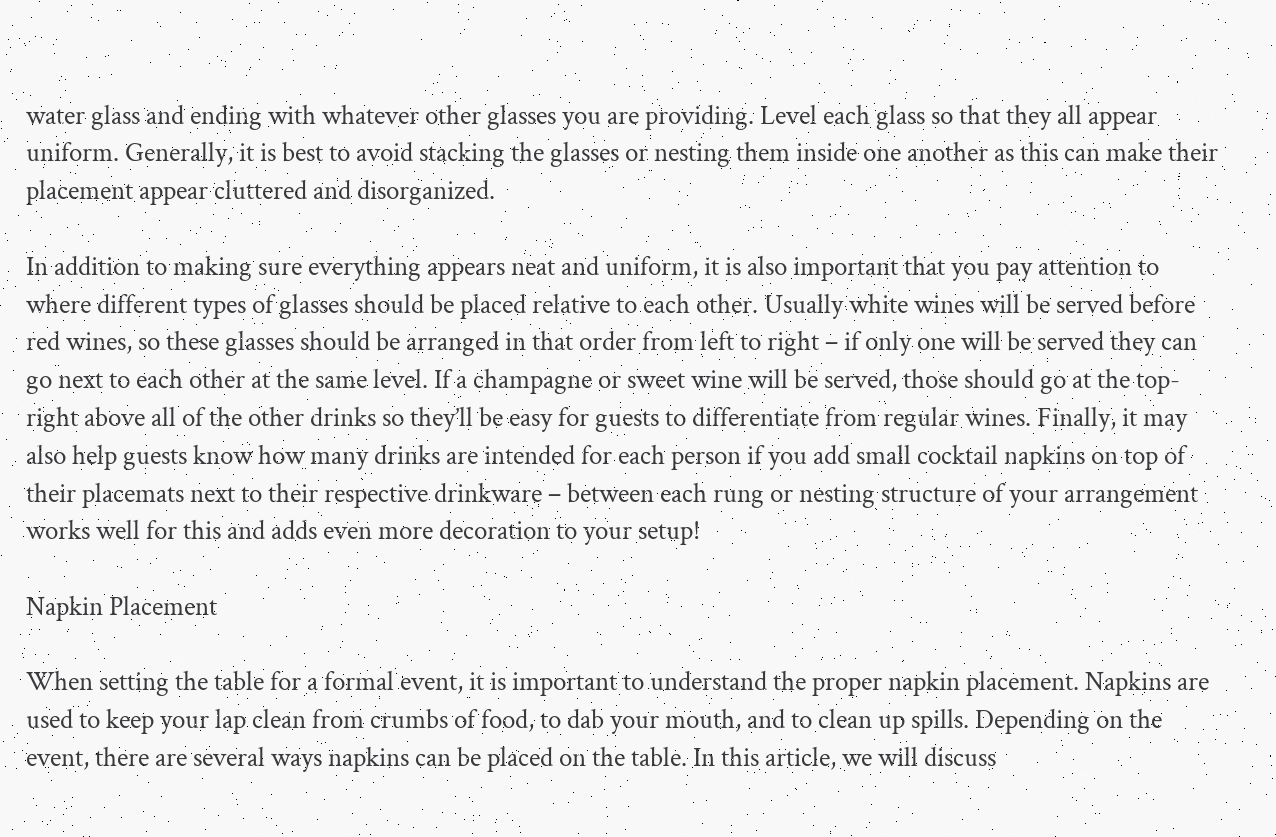water glass and ending with whatever other glasses you are providing. Level each glass so that they all appear uniform. Generally, it is best to avoid stacking the glasses or nesting them inside one another as this can make their placement appear cluttered and disorganized.

In addition to making sure everything appears neat and uniform, it is also important that you pay attention to where different types of glasses should be placed relative to each other. Usually white wines will be served before red wines, so these glasses should be arranged in that order from left to right – if only one will be served they can go next to each other at the same level. If a champagne or sweet wine will be served, those should go at the top-right above all of the other drinks so they’ll be easy for guests to differentiate from regular wines. Finally, it may also help guests know how many drinks are intended for each person if you add small cocktail napkins on top of their placemats next to their respective drinkware – between each rung or nesting structure of your arrangement works well for this and adds even more decoration to your setup!

Napkin Placement

When setting the table for a formal event, it is important to understand the proper napkin placement. Napkins are used to keep your lap clean from crumbs of food, to dab your mouth, and to clean up spills. Depending on the event, there are several ways napkins can be placed on the table. In this article, we will discuss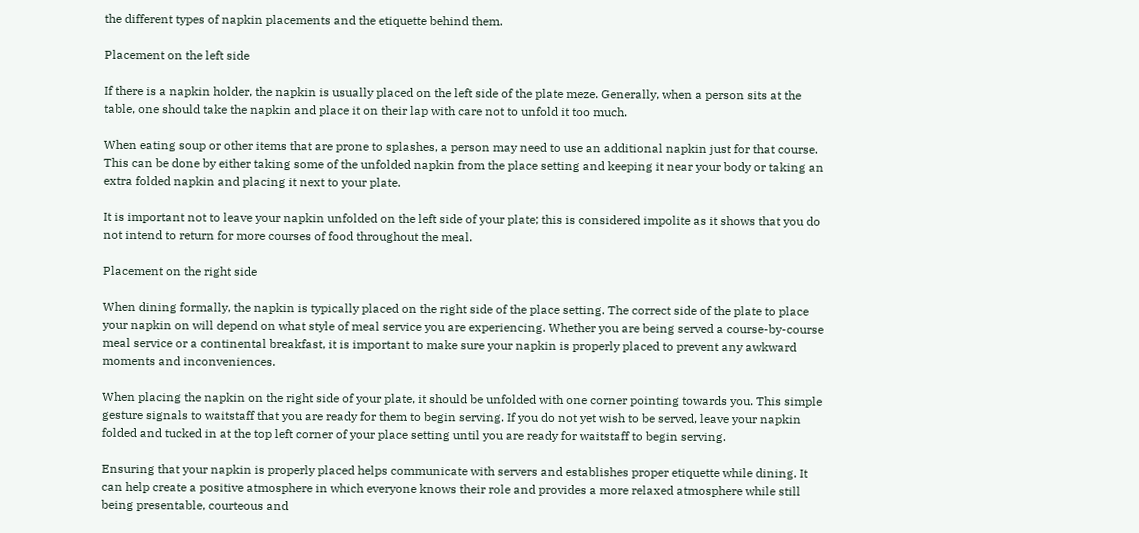the different types of napkin placements and the etiquette behind them.

Placement on the left side

If there is a napkin holder, the napkin is usually placed on the left side of the plate meze. Generally, when a person sits at the table, one should take the napkin and place it on their lap with care not to unfold it too much.

When eating soup or other items that are prone to splashes, a person may need to use an additional napkin just for that course. This can be done by either taking some of the unfolded napkin from the place setting and keeping it near your body or taking an extra folded napkin and placing it next to your plate.

It is important not to leave your napkin unfolded on the left side of your plate; this is considered impolite as it shows that you do not intend to return for more courses of food throughout the meal.

Placement on the right side

When dining formally, the napkin is typically placed on the right side of the place setting. The correct side of the plate to place your napkin on will depend on what style of meal service you are experiencing. Whether you are being served a course-by-course meal service or a continental breakfast, it is important to make sure your napkin is properly placed to prevent any awkward moments and inconveniences.

When placing the napkin on the right side of your plate, it should be unfolded with one corner pointing towards you. This simple gesture signals to waitstaff that you are ready for them to begin serving. If you do not yet wish to be served, leave your napkin folded and tucked in at the top left corner of your place setting until you are ready for waitstaff to begin serving.

Ensuring that your napkin is properly placed helps communicate with servers and establishes proper etiquette while dining. It can help create a positive atmosphere in which everyone knows their role and provides a more relaxed atmosphere while still being presentable, courteous and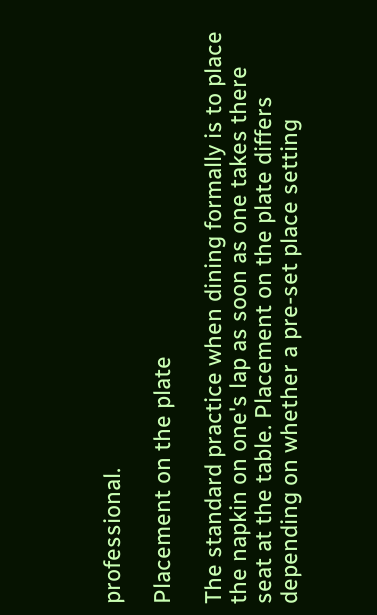professional.

Placement on the plate

The standard practice when dining formally is to place the napkin on one's lap as soon as one takes there seat at the table. Placement on the plate differs depending on whether a pre-set place setting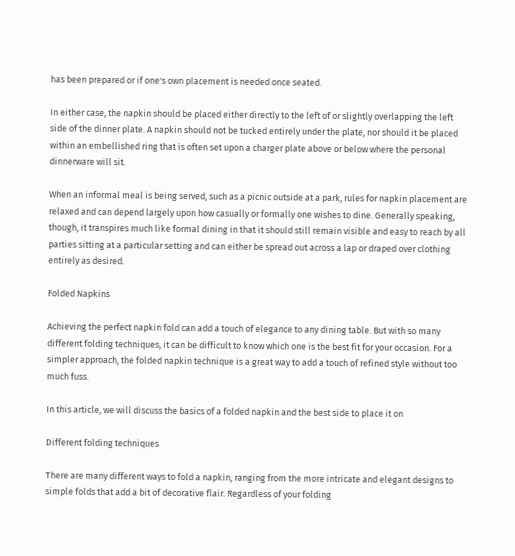has been prepared or if one's own placement is needed once seated.

In either case, the napkin should be placed either directly to the left of or slightly overlapping the left side of the dinner plate. A napkin should not be tucked entirely under the plate, nor should it be placed within an embellished ring that is often set upon a charger plate above or below where the personal dinnerware will sit.

When an informal meal is being served, such as a picnic outside at a park, rules for napkin placement are relaxed and can depend largely upon how casually or formally one wishes to dine. Generally speaking, though, it transpires much like formal dining in that it should still remain visible and easy to reach by all parties sitting at a particular setting and can either be spread out across a lap or draped over clothing entirely as desired.

Folded Napkins

Achieving the perfect napkin fold can add a touch of elegance to any dining table. But with so many different folding techniques, it can be difficult to know which one is the best fit for your occasion. For a simpler approach, the folded napkin technique is a great way to add a touch of refined style without too much fuss.

In this article, we will discuss the basics of a folded napkin and the best side to place it on

Different folding techniques

There are many different ways to fold a napkin, ranging from the more intricate and elegant designs to simple folds that add a bit of decorative flair. Regardless of your folding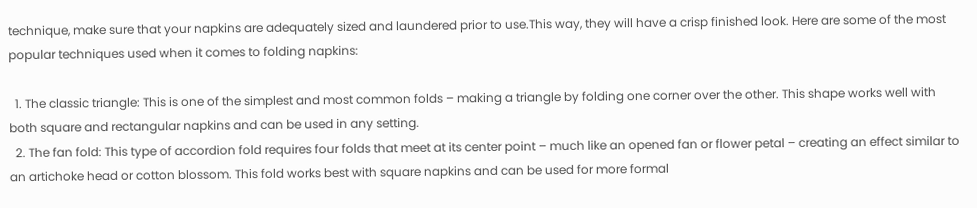technique, make sure that your napkins are adequately sized and laundered prior to use.This way, they will have a crisp finished look. Here are some of the most popular techniques used when it comes to folding napkins:

  1. The classic triangle: This is one of the simplest and most common folds – making a triangle by folding one corner over the other. This shape works well with both square and rectangular napkins and can be used in any setting.
  2. The fan fold: This type of accordion fold requires four folds that meet at its center point – much like an opened fan or flower petal – creating an effect similar to an artichoke head or cotton blossom. This fold works best with square napkins and can be used for more formal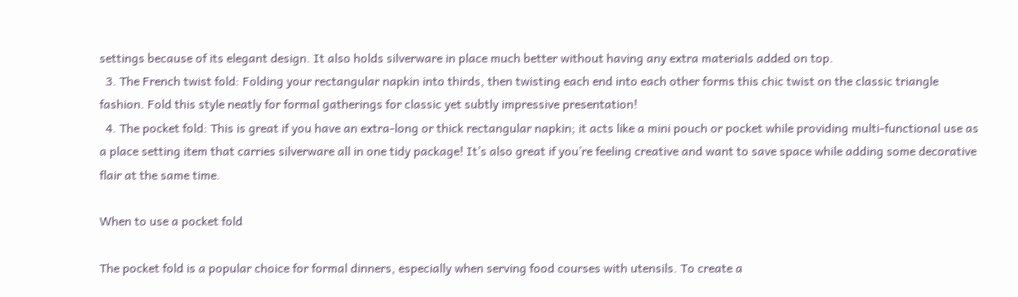settings because of its elegant design. It also holds silverware in place much better without having any extra materials added on top.
  3. The French twist fold: Folding your rectangular napkin into thirds, then twisting each end into each other forms this chic twist on the classic triangle fashion. Fold this style neatly for formal gatherings for classic yet subtly impressive presentation!
  4. The pocket fold: This is great if you have an extra-long or thick rectangular napkin; it acts like a mini pouch or pocket while providing multi-functional use as a place setting item that carries silverware all in one tidy package! It’s also great if you’re feeling creative and want to save space while adding some decorative flair at the same time.

When to use a pocket fold

The pocket fold is a popular choice for formal dinners, especially when serving food courses with utensils. To create a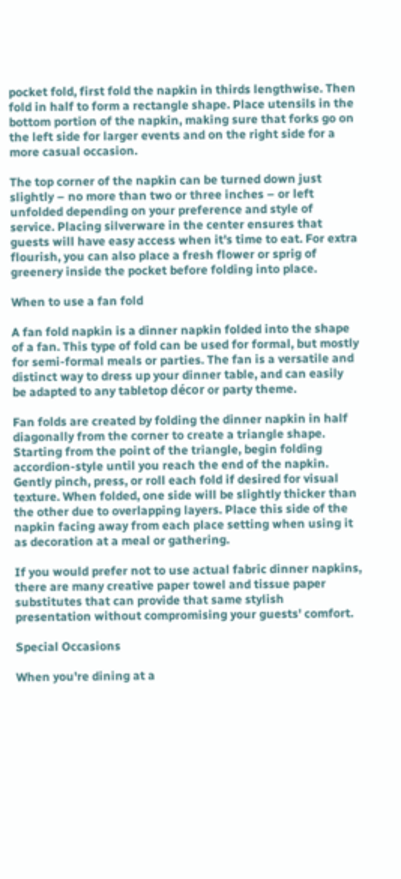pocket fold, first fold the napkin in thirds lengthwise. Then fold in half to form a rectangle shape. Place utensils in the bottom portion of the napkin, making sure that forks go on the left side for larger events and on the right side for a more casual occasion.

The top corner of the napkin can be turned down just slightly – no more than two or three inches – or left unfolded depending on your preference and style of service. Placing silverware in the center ensures that guests will have easy access when it's time to eat. For extra flourish, you can also place a fresh flower or sprig of greenery inside the pocket before folding into place.

When to use a fan fold

A fan fold napkin is a dinner napkin folded into the shape of a fan. This type of fold can be used for formal, but mostly for semi-formal meals or parties. The fan is a versatile and distinct way to dress up your dinner table, and can easily be adapted to any tabletop décor or party theme.

Fan folds are created by folding the dinner napkin in half diagonally from the corner to create a triangle shape. Starting from the point of the triangle, begin folding accordion-style until you reach the end of the napkin. Gently pinch, press, or roll each fold if desired for visual texture. When folded, one side will be slightly thicker than the other due to overlapping layers. Place this side of the napkin facing away from each place setting when using it as decoration at a meal or gathering.

If you would prefer not to use actual fabric dinner napkins, there are many creative paper towel and tissue paper substitutes that can provide that same stylish presentation without compromising your guests' comfort.

Special Occasions

When you're dining at a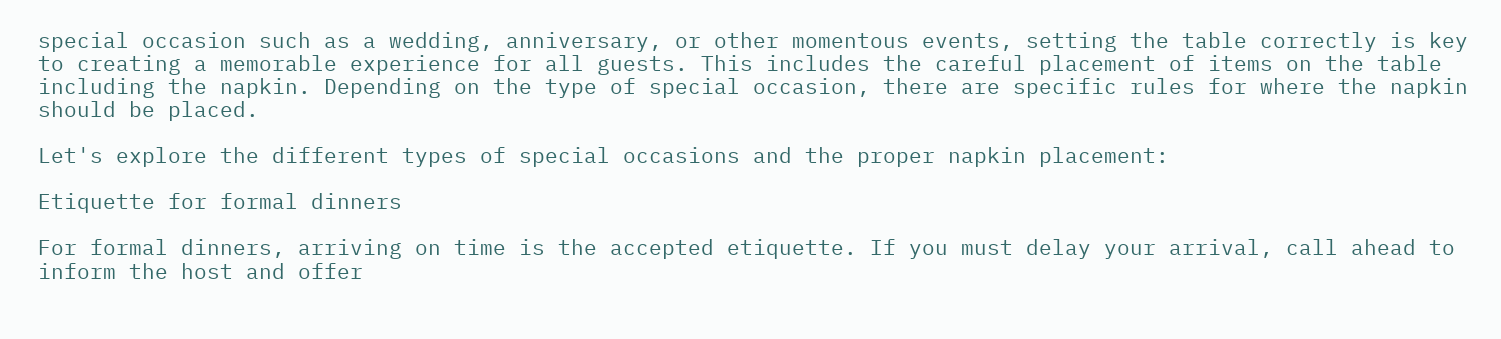special occasion such as a wedding, anniversary, or other momentous events, setting the table correctly is key to creating a memorable experience for all guests. This includes the careful placement of items on the table including the napkin. Depending on the type of special occasion, there are specific rules for where the napkin should be placed.

Let's explore the different types of special occasions and the proper napkin placement:

Etiquette for formal dinners

For formal dinners, arriving on time is the accepted etiquette. If you must delay your arrival, call ahead to inform the host and offer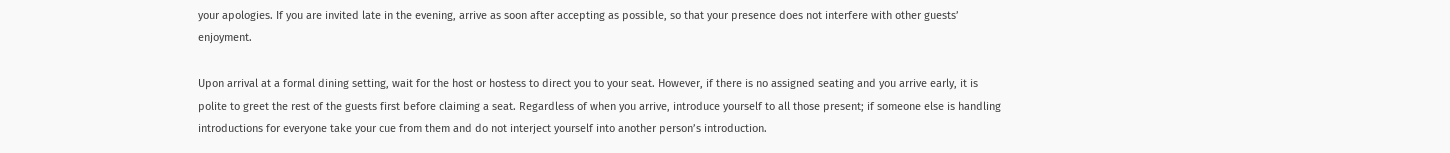your apologies. If you are invited late in the evening, arrive as soon after accepting as possible, so that your presence does not interfere with other guests’ enjoyment.

Upon arrival at a formal dining setting, wait for the host or hostess to direct you to your seat. However, if there is no assigned seating and you arrive early, it is polite to greet the rest of the guests first before claiming a seat. Regardless of when you arrive, introduce yourself to all those present; if someone else is handling introductions for everyone take your cue from them and do not interject yourself into another person’s introduction.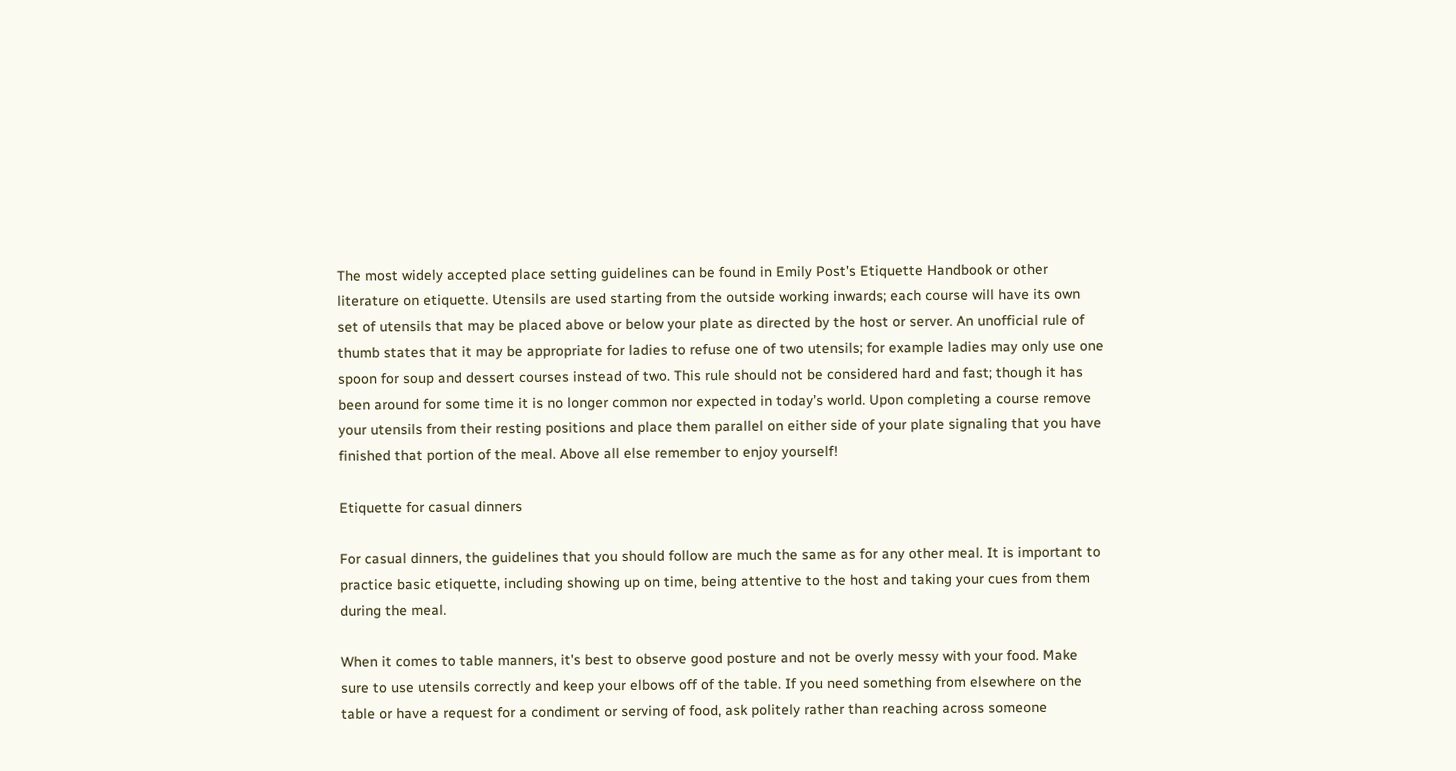The most widely accepted place setting guidelines can be found in Emily Post's Etiquette Handbook or other literature on etiquette. Utensils are used starting from the outside working inwards; each course will have its own set of utensils that may be placed above or below your plate as directed by the host or server. An unofficial rule of thumb states that it may be appropriate for ladies to refuse one of two utensils; for example ladies may only use one spoon for soup and dessert courses instead of two. This rule should not be considered hard and fast; though it has been around for some time it is no longer common nor expected in today’s world. Upon completing a course remove your utensils from their resting positions and place them parallel on either side of your plate signaling that you have finished that portion of the meal. Above all else remember to enjoy yourself!

Etiquette for casual dinners

For casual dinners, the guidelines that you should follow are much the same as for any other meal. It is important to practice basic etiquette, including showing up on time, being attentive to the host and taking your cues from them during the meal.

When it comes to table manners, it's best to observe good posture and not be overly messy with your food. Make sure to use utensils correctly and keep your elbows off of the table. If you need something from elsewhere on the table or have a request for a condiment or serving of food, ask politely rather than reaching across someone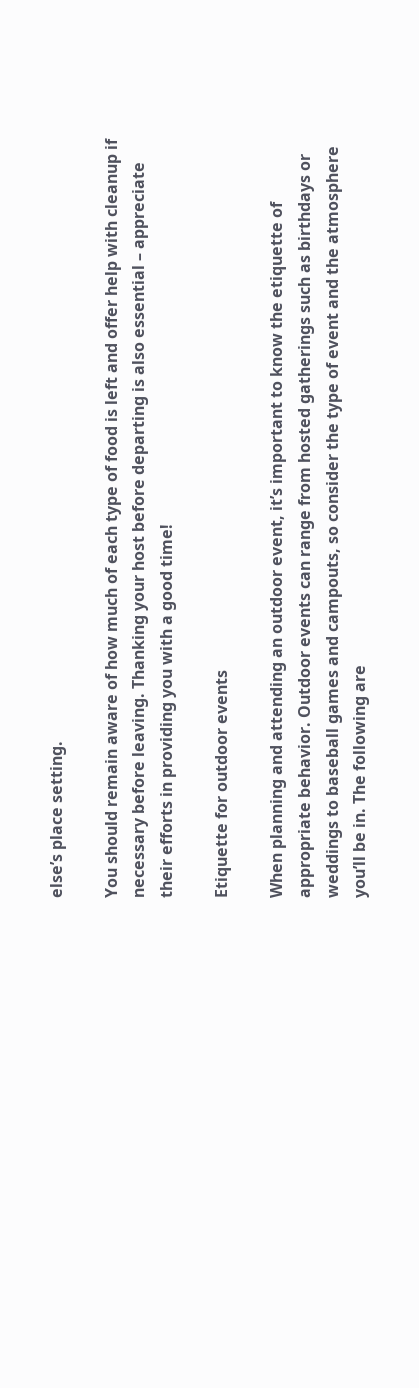else’s place setting.

You should remain aware of how much of each type of food is left and offer help with cleanup if necessary before leaving. Thanking your host before departing is also essential – appreciate their efforts in providing you with a good time!

Etiquette for outdoor events

When planning and attending an outdoor event, it’s important to know the etiquette of appropriate behavior. Outdoor events can range from hosted gatherings such as birthdays or weddings to baseball games and campouts, so consider the type of event and the atmosphere you’ll be in. The following are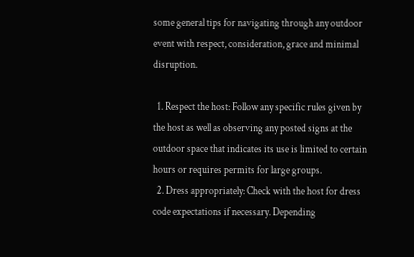some general tips for navigating through any outdoor event with respect, consideration, grace and minimal disruption.

  1. Respect the host: Follow any specific rules given by the host as well as observing any posted signs at the outdoor space that indicates its use is limited to certain hours or requires permits for large groups.
  2. Dress appropriately: Check with the host for dress code expectations if necessary. Depending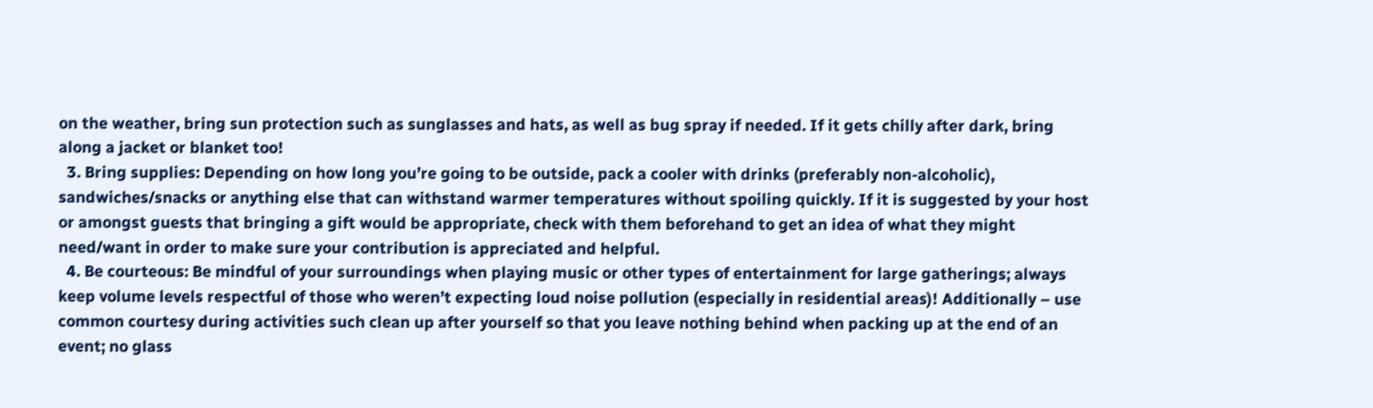on the weather, bring sun protection such as sunglasses and hats, as well as bug spray if needed. If it gets chilly after dark, bring along a jacket or blanket too!
  3. Bring supplies: Depending on how long you’re going to be outside, pack a cooler with drinks (preferably non-alcoholic), sandwiches/snacks or anything else that can withstand warmer temperatures without spoiling quickly. If it is suggested by your host or amongst guests that bringing a gift would be appropriate, check with them beforehand to get an idea of what they might need/want in order to make sure your contribution is appreciated and helpful.
  4. Be courteous: Be mindful of your surroundings when playing music or other types of entertainment for large gatherings; always keep volume levels respectful of those who weren’t expecting loud noise pollution (especially in residential areas)! Additionally – use common courtesy during activities such clean up after yourself so that you leave nothing behind when packing up at the end of an event; no glass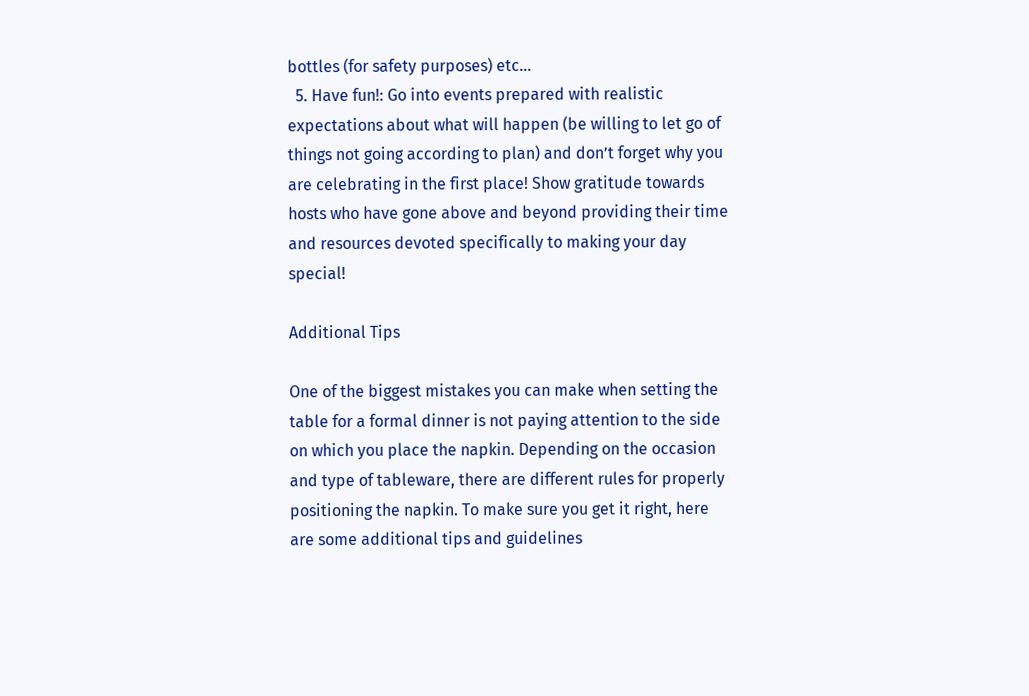bottles (for safety purposes) etc…
  5. Have fun!: Go into events prepared with realistic expectations about what will happen (be willing to let go of things not going according to plan) and don’t forget why you are celebrating in the first place! Show gratitude towards hosts who have gone above and beyond providing their time and resources devoted specifically to making your day special!

Additional Tips

One of the biggest mistakes you can make when setting the table for a formal dinner is not paying attention to the side on which you place the napkin. Depending on the occasion and type of tableware, there are different rules for properly positioning the napkin. To make sure you get it right, here are some additional tips and guidelines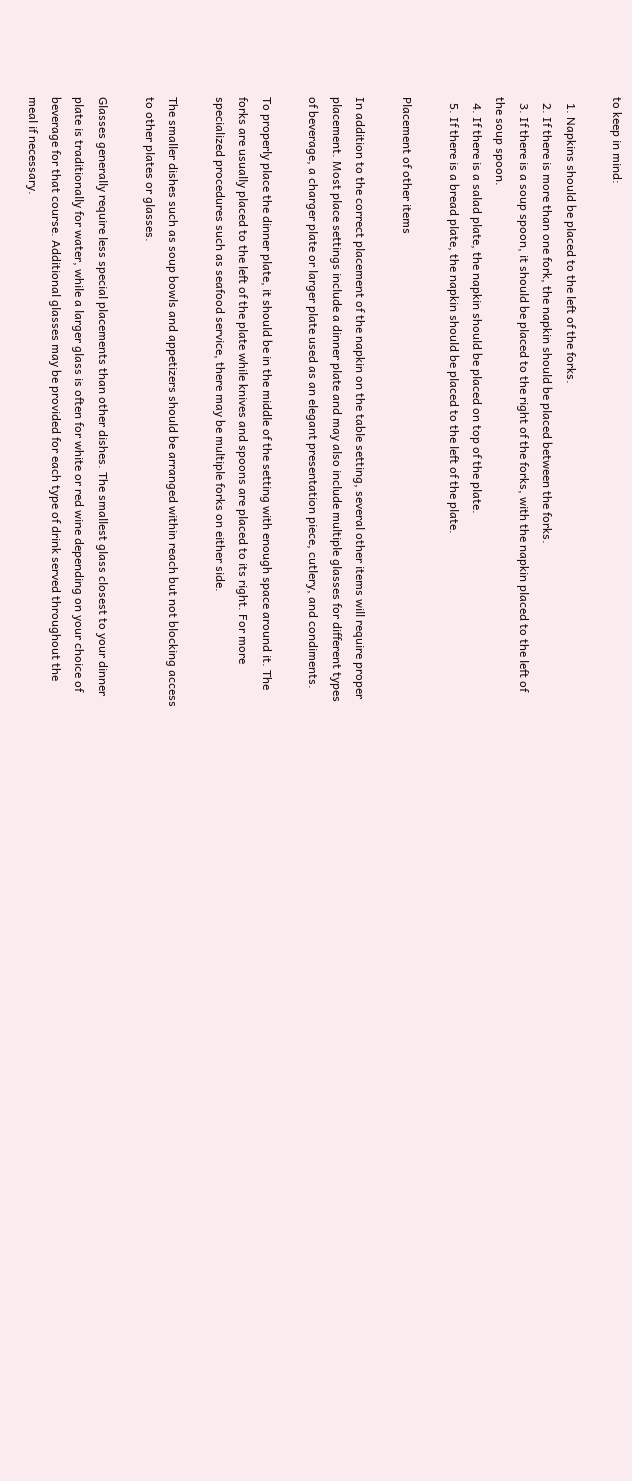to keep in mind:

  1. Napkins should be placed to the left of the forks.
  2. If there is more than one fork, the napkin should be placed between the forks.
  3. If there is a soup spoon, it should be placed to the right of the forks, with the napkin placed to the left of the soup spoon.
  4. If there is a salad plate, the napkin should be placed on top of the plate.
  5. If there is a bread plate, the napkin should be placed to the left of the plate.

Placement of other items

In addition to the correct placement of the napkin on the table setting, several other items will require proper placement. Most place settings include a dinner plate and may also include multiple glasses for different types of beverage, a charger plate or larger plate used as an elegant presentation piece, cutlery, and condiments.

To properly place the dinner plate, it should be in the middle of the setting with enough space around it. The forks are usually placed to the left of the plate while knives and spoons are placed to its right. For more specialized procedures such as seafood service, there may be multiple forks on either side.

The smaller dishes such as soup bowls and appetizers should be arranged within reach but not blocking access to other plates or glasses.

Glasses generally require less special placements than other dishes. The smallest glass closest to your dinner plate is traditionally for water, while a larger glass is often for white or red wine depending on your choice of beverage for that course. Additional glasses may be provided for each type of drink served throughout the meal if necessary.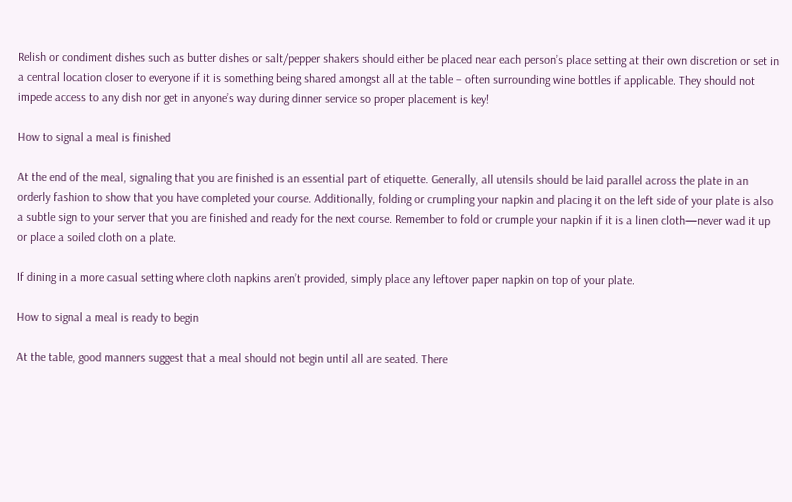Relish or condiment dishes such as butter dishes or salt/pepper shakers should either be placed near each person’s place setting at their own discretion or set in a central location closer to everyone if it is something being shared amongst all at the table – often surrounding wine bottles if applicable. They should not impede access to any dish nor get in anyone’s way during dinner service so proper placement is key!

How to signal a meal is finished

At the end of the meal, signaling that you are finished is an essential part of etiquette. Generally, all utensils should be laid parallel across the plate in an orderly fashion to show that you have completed your course. Additionally, folding or crumpling your napkin and placing it on the left side of your plate is also a subtle sign to your server that you are finished and ready for the next course. Remember to fold or crumple your napkin if it is a linen cloth—never wad it up or place a soiled cloth on a plate.

If dining in a more casual setting where cloth napkins aren’t provided, simply place any leftover paper napkin on top of your plate.

How to signal a meal is ready to begin

At the table, good manners suggest that a meal should not begin until all are seated. There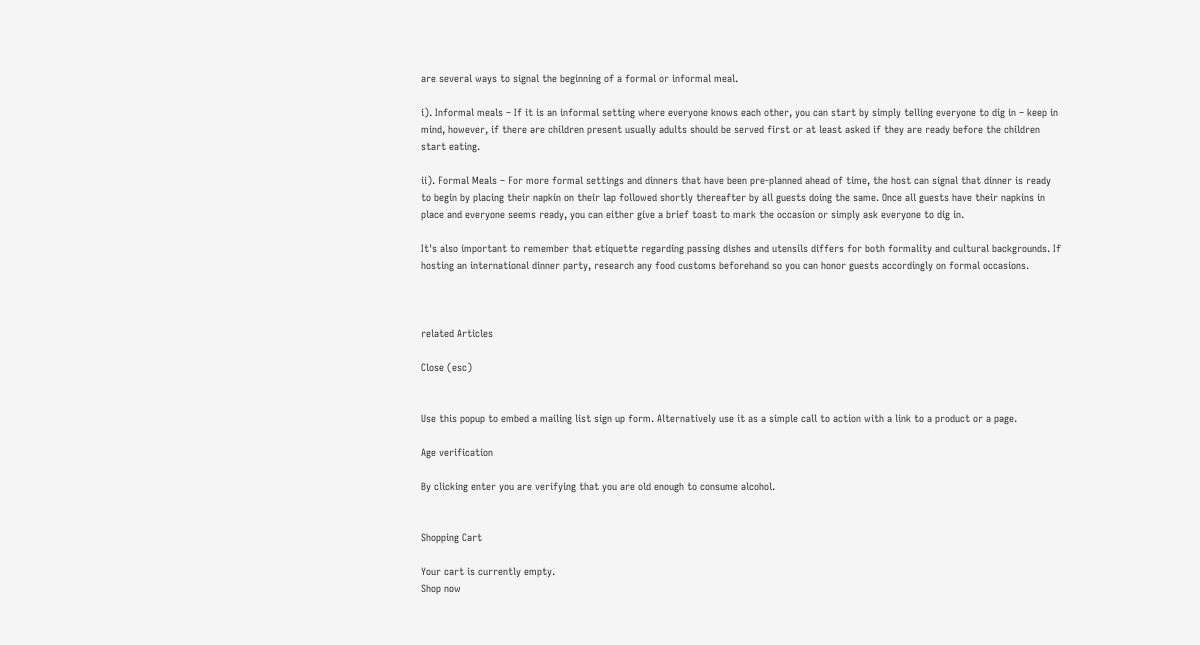are several ways to signal the beginning of a formal or informal meal.

i). Informal meals – If it is an informal setting where everyone knows each other, you can start by simply telling everyone to dig in – keep in mind, however, if there are children present usually adults should be served first or at least asked if they are ready before the children start eating.

ii). Formal Meals – For more formal settings and dinners that have been pre-planned ahead of time, the host can signal that dinner is ready to begin by placing their napkin on their lap followed shortly thereafter by all guests doing the same. Once all guests have their napkins in place and everyone seems ready, you can either give a brief toast to mark the occasion or simply ask everyone to dig in.

It's also important to remember that etiquette regarding passing dishes and utensils differs for both formality and cultural backgrounds. If hosting an international dinner party, research any food customs beforehand so you can honor guests accordingly on formal occasions.



related Articles

Close (esc)


Use this popup to embed a mailing list sign up form. Alternatively use it as a simple call to action with a link to a product or a page.

Age verification

By clicking enter you are verifying that you are old enough to consume alcohol.


Shopping Cart

Your cart is currently empty.
Shop now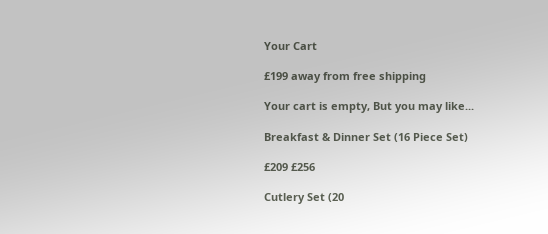Your Cart

£199 away from free shipping

Your cart is empty, But you may like...

Breakfast & Dinner Set (16 Piece Set)

£209 £256

Cutlery Set (20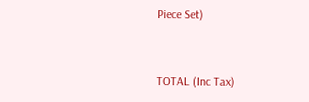Piece Set)


TOTAL (Inc Tax)